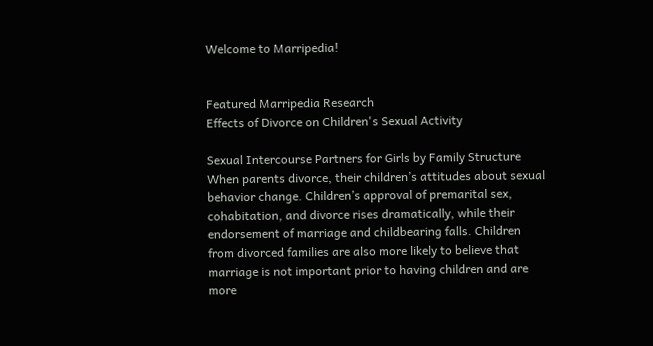Welcome to Marripedia!


Featured Marripedia Research
Effects of Divorce on Children's Sexual Activity

Sexual Intercourse Partners for Girls by Family Structure
When parents divorce, their children’s attitudes about sexual behavior change. Children’s approval of premarital sex, cohabitation, and divorce rises dramatically, while their endorsement of marriage and childbearing falls. Children from divorced families are also more likely to believe that marriage is not important prior to having children and are more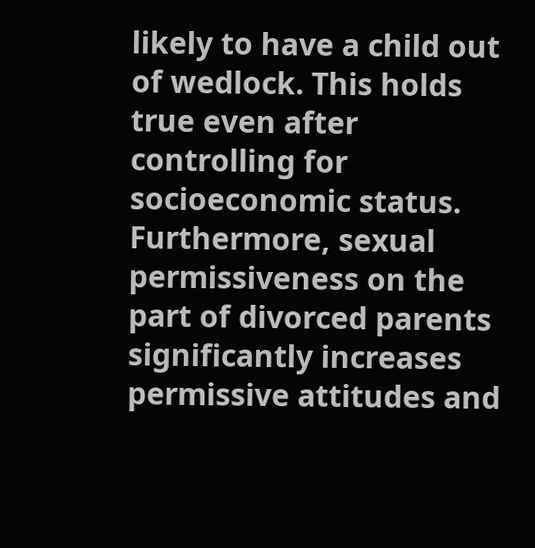likely to have a child out of wedlock. This holds true even after controlling for socioeconomic status. Furthermore, sexual permissiveness on the part of divorced parents significantly increases permissive attitudes and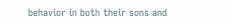behavior in both their sons and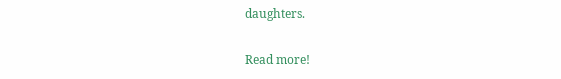daughters.

Read more!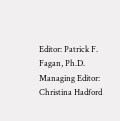Editor: Patrick F. Fagan, Ph.D.
Managing Editor: Christina Hadford